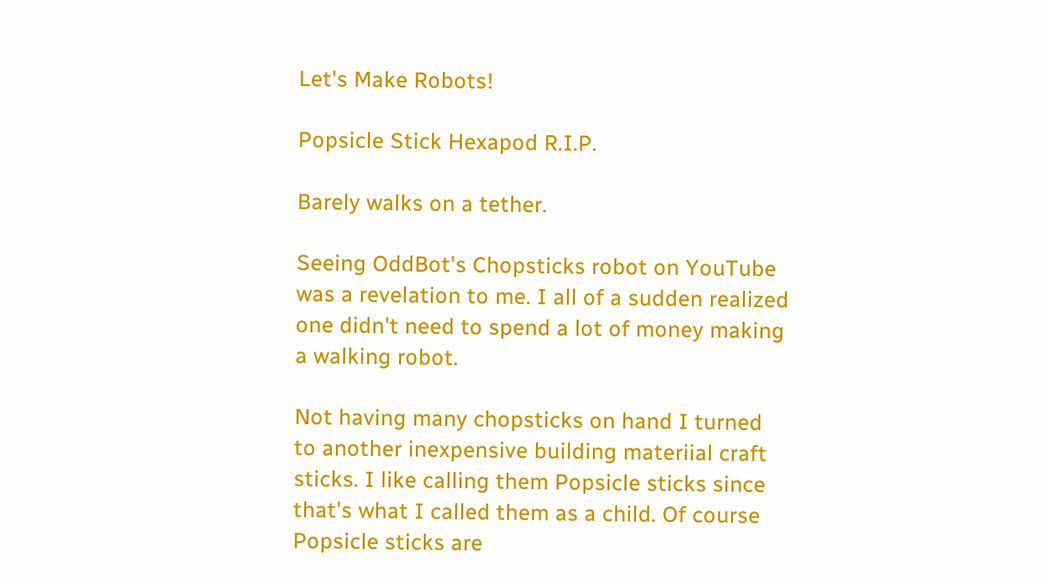Let's Make Robots!

Popsicle Stick Hexapod R.I.P.

Barely walks on a tether.

Seeing OddBot's Chopsticks robot on YouTube was a revelation to me. I all of a sudden realized one didn't need to spend a lot of money making a walking robot.

Not having many chopsticks on hand I turned to another inexpensive building materiial craft sticks. I like calling them Popsicle sticks since that's what I called them as a child. Of course Popsicle sticks are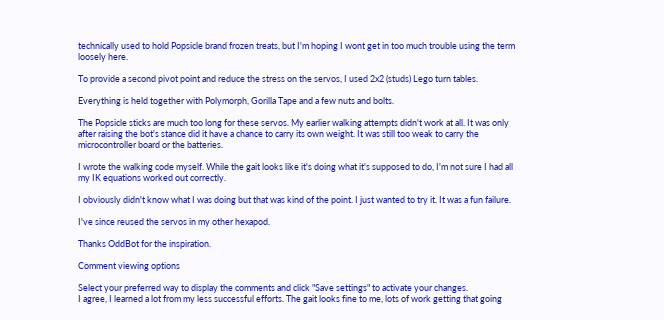technically used to hold Popsicle brand frozen treats, but I'm hoping I wont get in too much trouble using the term loosely here.

To provide a second pivot point and reduce the stress on the servos, I used 2x2 (studs) Lego turn tables.

Everything is held together with Polymorph, Gorilla Tape and a few nuts and bolts.

The Popsicle sticks are much too long for these servos. My earlier walking attempts didn't work at all. It was only after raising the bot's stance did it have a chance to carry its own weight. It was still too weak to carry the microcontroller board or the batteries.

I wrote the walking code myself. While the gait looks like it's doing what it's supposed to do, I'm not sure I had all my IK equations worked out correctly.

I obviously didn't know what I was doing but that was kind of the point. I just wanted to try it. It was a fun failure.

I've since reused the servos in my other hexapod.

Thanks OddBot for the inspiration.

Comment viewing options

Select your preferred way to display the comments and click "Save settings" to activate your changes.
I agree, I learned a lot from my less successful efforts. The gait looks fine to me, lots of work getting that going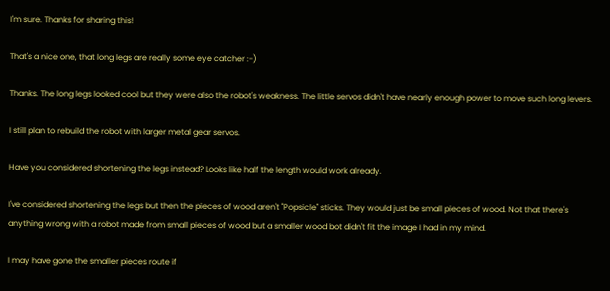I'm sure. Thanks for sharing this!

That's a nice one, that long legs are really some eye catcher :-)

Thanks. The long legs looked cool but they were also the robot's weakness. The little servos didn't have nearly enough power to move such long levers.

I still plan to rebuild the robot with larger metal gear servos.

Have you considered shortening the legs instead? Looks like half the length would work already.

I've considered shortening the legs but then the pieces of wood aren't "Popsicle" sticks. They would just be small pieces of wood. Not that there's anything wrong with a robot made from small pieces of wood but a smaller wood bot didn't fit the image I had in my mind.

I may have gone the smaller pieces route if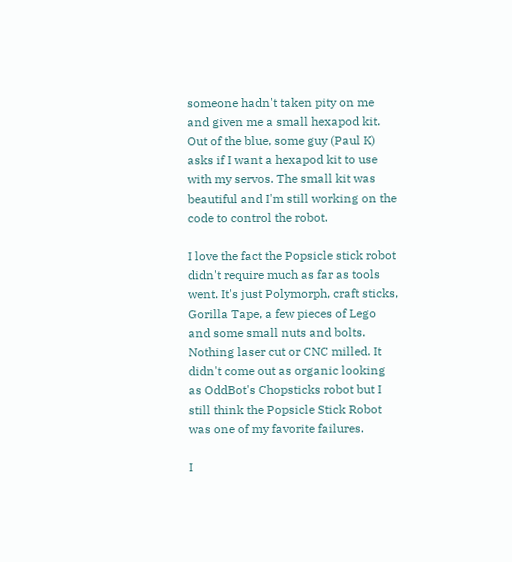someone hadn't taken pity on me and given me a small hexapod kit. Out of the blue, some guy (Paul K) asks if I want a hexapod kit to use with my servos. The small kit was beautiful and I'm still working on the code to control the robot.

I love the fact the Popsicle stick robot didn't require much as far as tools went. It's just Polymorph, craft sticks, Gorilla Tape, a few pieces of Lego and some small nuts and bolts. Nothing laser cut or CNC milled. It didn't come out as organic looking as OddBot's Chopsticks robot but I still think the Popsicle Stick Robot was one of my favorite failures.

I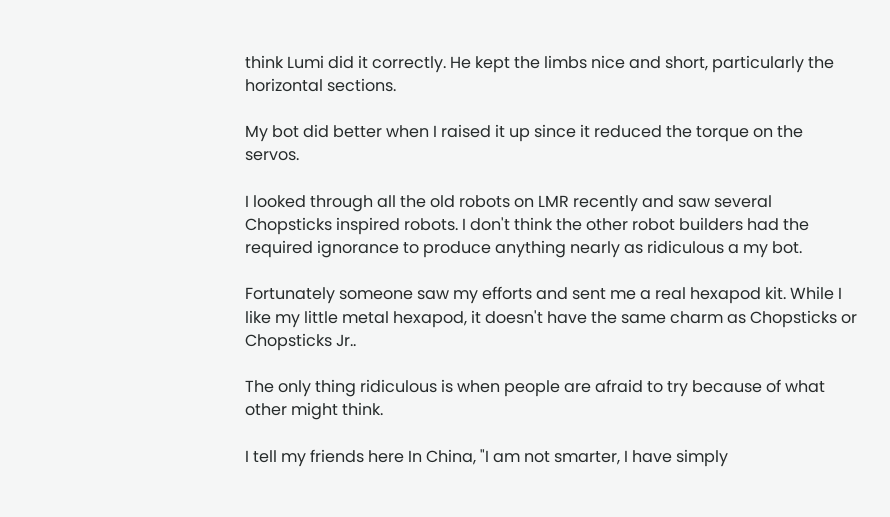think Lumi did it correctly. He kept the limbs nice and short, particularly the horizontal sections.

My bot did better when I raised it up since it reduced the torque on the servos.

I looked through all the old robots on LMR recently and saw several Chopsticks inspired robots. I don't think the other robot builders had the required ignorance to produce anything nearly as ridiculous a my bot.

Fortunately someone saw my efforts and sent me a real hexapod kit. While I like my little metal hexapod, it doesn't have the same charm as Chopsticks or Chopsticks Jr..

The only thing ridiculous is when people are afraid to try because of what other might think.

I tell my friends here In China, "I am not smarter, I have simply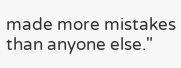made more mistakes than anyone else."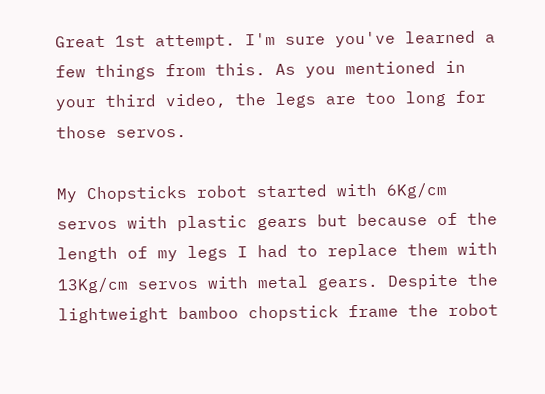Great 1st attempt. I'm sure you've learned a few things from this. As you mentioned in your third video, the legs are too long for those servos.

My Chopsticks robot started with 6Kg/cm servos with plastic gears but because of the length of my legs I had to replace them with 13Kg/cm servos with metal gears. Despite the lightweight bamboo chopstick frame the robot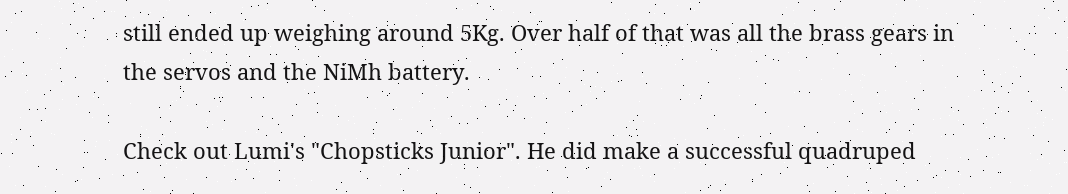still ended up weighing around 5Kg. Over half of that was all the brass gears in the servos and the NiMh battery.

Check out Lumi's "Chopsticks Junior". He did make a successful quadruped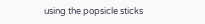using the popsicle sticks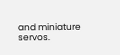and miniature servos.